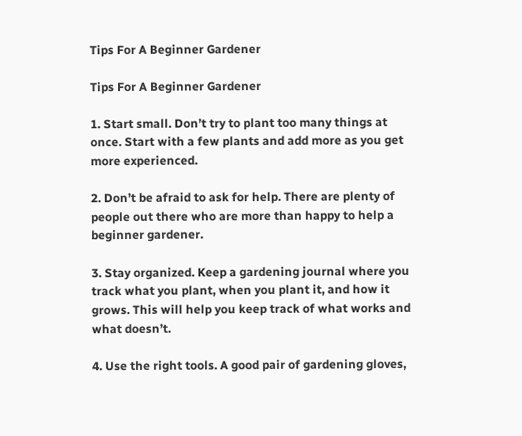Tips For A Beginner Gardener

Tips For A Beginner Gardener

1. Start small. Don’t try to plant too many things at once. Start with a few plants and add more as you get more experienced.

2. Don’t be afraid to ask for help. There are plenty of people out there who are more than happy to help a beginner gardener.

3. Stay organized. Keep a gardening journal where you track what you plant, when you plant it, and how it grows. This will help you keep track of what works and what doesn’t.

4. Use the right tools. A good pair of gardening gloves,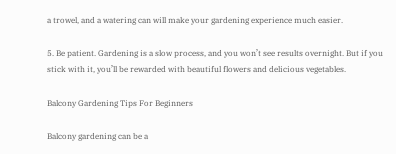a trowel, and a watering can will make your gardening experience much easier.

5. Be patient. Gardening is a slow process, and you won’t see results overnight. But if you stick with it, you’ll be rewarded with beautiful flowers and delicious vegetables.

Balcony Gardening Tips For Beginners

Balcony gardening can be a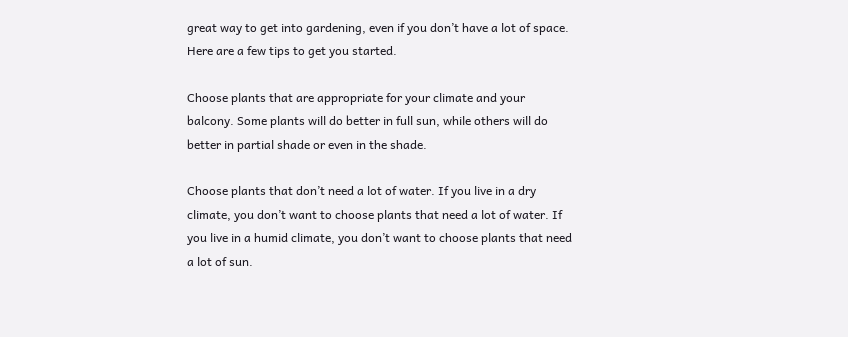great way to get into gardening, even if you don’t have a lot of space. Here are a few tips to get you started.

Choose plants that are appropriate for your climate and your balcony. Some plants will do better in full sun, while others will do better in partial shade or even in the shade.

Choose plants that don’t need a lot of water. If you live in a dry climate, you don’t want to choose plants that need a lot of water. If you live in a humid climate, you don’t want to choose plants that need a lot of sun.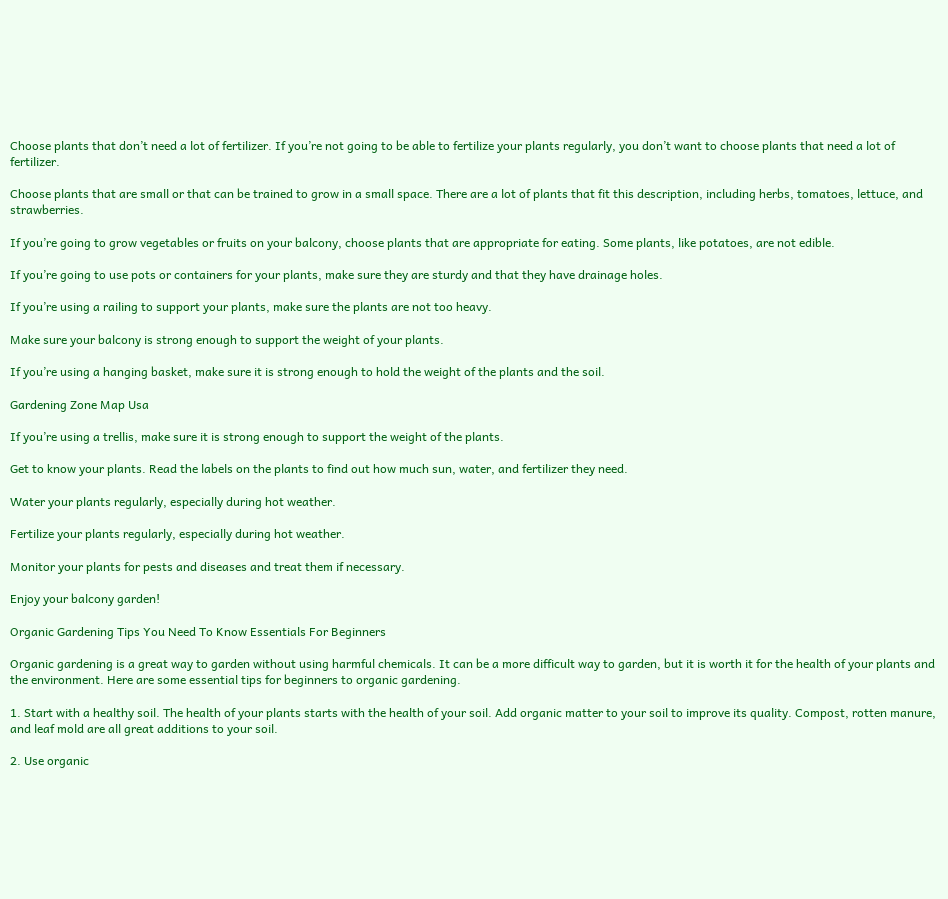Choose plants that don’t need a lot of fertilizer. If you’re not going to be able to fertilize your plants regularly, you don’t want to choose plants that need a lot of fertilizer.

Choose plants that are small or that can be trained to grow in a small space. There are a lot of plants that fit this description, including herbs, tomatoes, lettuce, and strawberries.

If you’re going to grow vegetables or fruits on your balcony, choose plants that are appropriate for eating. Some plants, like potatoes, are not edible.

If you’re going to use pots or containers for your plants, make sure they are sturdy and that they have drainage holes.

If you’re using a railing to support your plants, make sure the plants are not too heavy.

Make sure your balcony is strong enough to support the weight of your plants.

If you’re using a hanging basket, make sure it is strong enough to hold the weight of the plants and the soil.

Gardening Zone Map Usa

If you’re using a trellis, make sure it is strong enough to support the weight of the plants.

Get to know your plants. Read the labels on the plants to find out how much sun, water, and fertilizer they need.

Water your plants regularly, especially during hot weather.

Fertilize your plants regularly, especially during hot weather.

Monitor your plants for pests and diseases and treat them if necessary.

Enjoy your balcony garden!

Organic Gardening Tips You Need To Know Essentials For Beginners

Organic gardening is a great way to garden without using harmful chemicals. It can be a more difficult way to garden, but it is worth it for the health of your plants and the environment. Here are some essential tips for beginners to organic gardening.

1. Start with a healthy soil. The health of your plants starts with the health of your soil. Add organic matter to your soil to improve its quality. Compost, rotten manure, and leaf mold are all great additions to your soil.

2. Use organic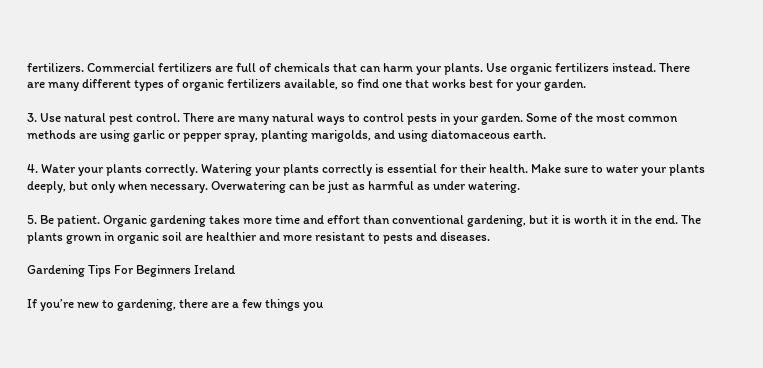fertilizers. Commercial fertilizers are full of chemicals that can harm your plants. Use organic fertilizers instead. There are many different types of organic fertilizers available, so find one that works best for your garden.

3. Use natural pest control. There are many natural ways to control pests in your garden. Some of the most common methods are using garlic or pepper spray, planting marigolds, and using diatomaceous earth.

4. Water your plants correctly. Watering your plants correctly is essential for their health. Make sure to water your plants deeply, but only when necessary. Overwatering can be just as harmful as under watering.

5. Be patient. Organic gardening takes more time and effort than conventional gardening, but it is worth it in the end. The plants grown in organic soil are healthier and more resistant to pests and diseases.

Gardening Tips For Beginners Ireland

If you’re new to gardening, there are a few things you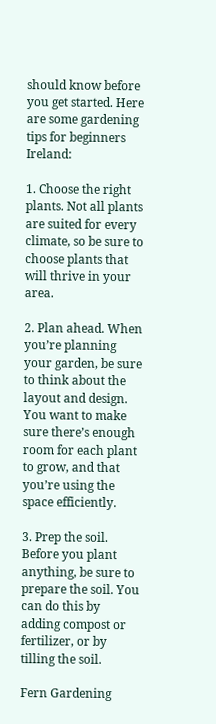should know before you get started. Here are some gardening tips for beginners Ireland:

1. Choose the right plants. Not all plants are suited for every climate, so be sure to choose plants that will thrive in your area.

2. Plan ahead. When you’re planning your garden, be sure to think about the layout and design. You want to make sure there’s enough room for each plant to grow, and that you’re using the space efficiently.

3. Prep the soil. Before you plant anything, be sure to prepare the soil. You can do this by adding compost or fertilizer, or by tilling the soil.

Fern Gardening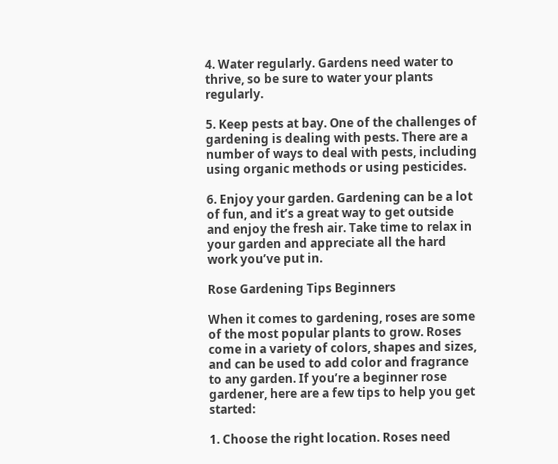4. Water regularly. Gardens need water to thrive, so be sure to water your plants regularly.

5. Keep pests at bay. One of the challenges of gardening is dealing with pests. There are a number of ways to deal with pests, including using organic methods or using pesticides.

6. Enjoy your garden. Gardening can be a lot of fun, and it’s a great way to get outside and enjoy the fresh air. Take time to relax in your garden and appreciate all the hard work you’ve put in.

Rose Gardening Tips Beginners

When it comes to gardening, roses are some of the most popular plants to grow. Roses come in a variety of colors, shapes and sizes, and can be used to add color and fragrance to any garden. If you’re a beginner rose gardener, here are a few tips to help you get started:

1. Choose the right location. Roses need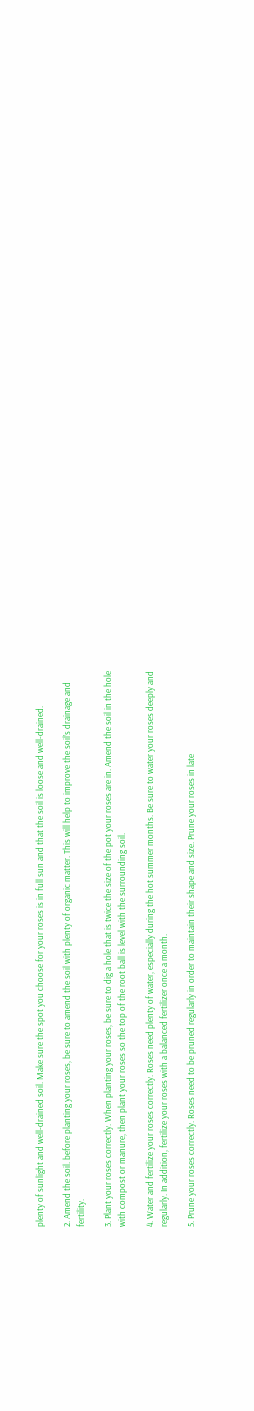plenty of sunlight and well-drained soil. Make sure the spot you choose for your roses is in full sun and that the soil is loose and well-drained.

2. Amend the soil. before planting your roses, be sure to amend the soil with plenty of organic matter. This will help to improve the soil’s drainage and fertility.

3. Plant your roses correctly. When planting your roses, be sure to dig a hole that is twice the size of the pot your roses are in. Amend the soil in the hole with compost or manure, then plant your roses so the top of the root ball is level with the surrounding soil.

4. Water and fertilize your roses correctly. Roses need plenty of water, especially during the hot summer months. Be sure to water your roses deeply and regularly. In addition, fertilize your roses with a balanced fertilizer once a month.

5. Prune your roses correctly. Roses need to be pruned regularly in order to maintain their shape and size. Prune your roses in late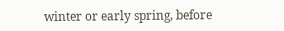winter or early spring, before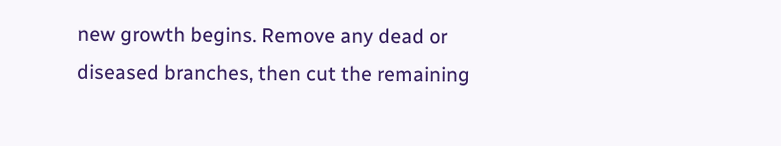new growth begins. Remove any dead or diseased branches, then cut the remaining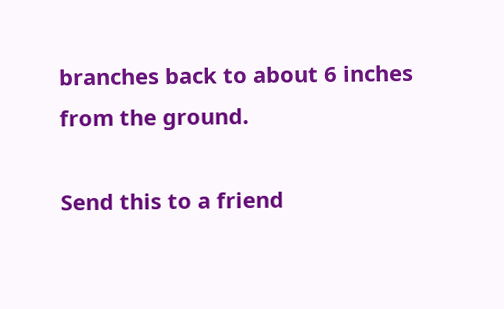branches back to about 6 inches from the ground.

Send this to a friend